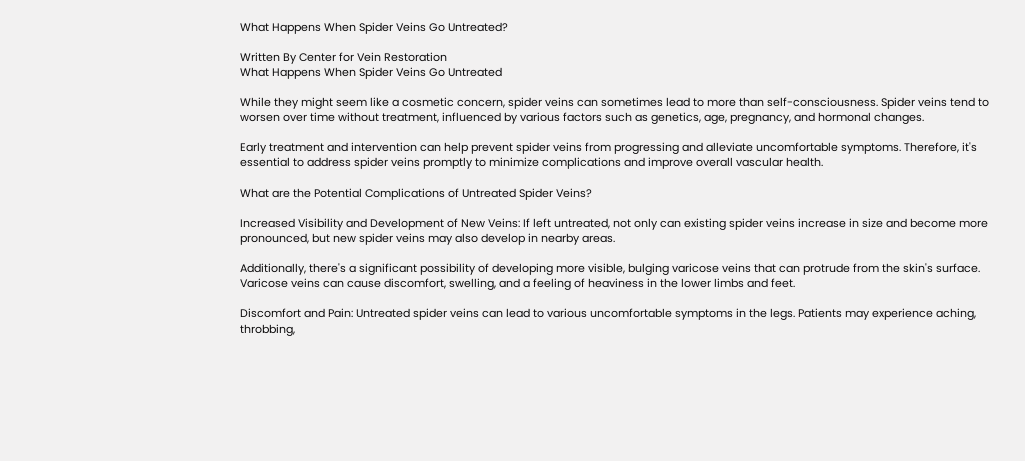What Happens When Spider Veins Go Untreated?

Written By Center for Vein Restoration
What Happens When Spider Veins Go Untreated

While they might seem like a cosmetic concern, spider veins can sometimes lead to more than self-consciousness. Spider veins tend to worsen over time without treatment, influenced by various factors such as genetics, age, pregnancy, and hormonal changes.

Early treatment and intervention can help prevent spider veins from progressing and alleviate uncomfortable symptoms. Therefore, it's essential to address spider veins promptly to minimize complications and improve overall vascular health.

What are the Potential Complications of Untreated Spider Veins?

Increased Visibility and Development of New Veins: If left untreated, not only can existing spider veins increase in size and become more pronounced, but new spider veins may also develop in nearby areas.

Additionally, there's a significant possibility of developing more visible, bulging varicose veins that can protrude from the skin's surface. Varicose veins can cause discomfort, swelling, and a feeling of heaviness in the lower limbs and feet.

Discomfort and Pain: Untreated spider veins can lead to various uncomfortable symptoms in the legs. Patients may experience aching, throbbing,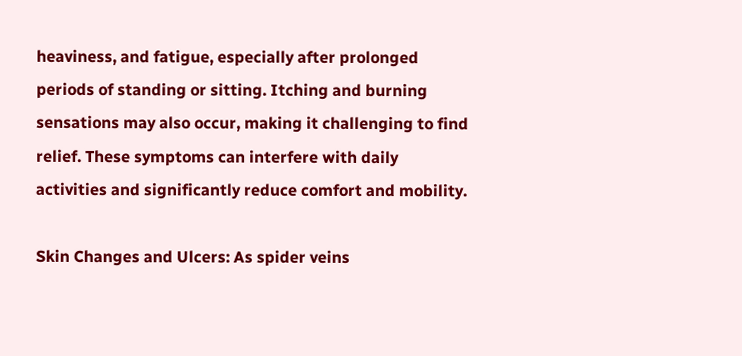heaviness, and fatigue, especially after prolonged periods of standing or sitting. Itching and burning sensations may also occur, making it challenging to find relief. These symptoms can interfere with daily activities and significantly reduce comfort and mobility.

Skin Changes and Ulcers: As spider veins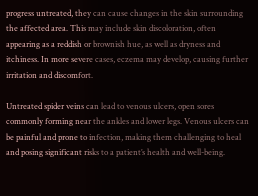progress untreated, they can cause changes in the skin surrounding the affected area. This may include skin discoloration, often appearing as a reddish or brownish hue, as well as dryness and itchiness. In more severe cases, eczema may develop, causing further irritation and discomfort.

Untreated spider veins can lead to venous ulcers, open sores commonly forming near the ankles and lower legs. Venous ulcers can be painful and prone to infection, making them challenging to heal and posing significant risks to a patient’s health and well-being.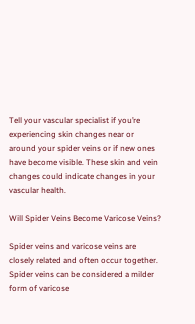Tell your vascular specialist if you’re experiencing skin changes near or around your spider veins or if new ones have become visible. These skin and vein changes could indicate changes in your vascular health.

Will Spider Veins Become Varicose Veins?

Spider veins and varicose veins are closely related and often occur together. Spider veins can be considered a milder form of varicose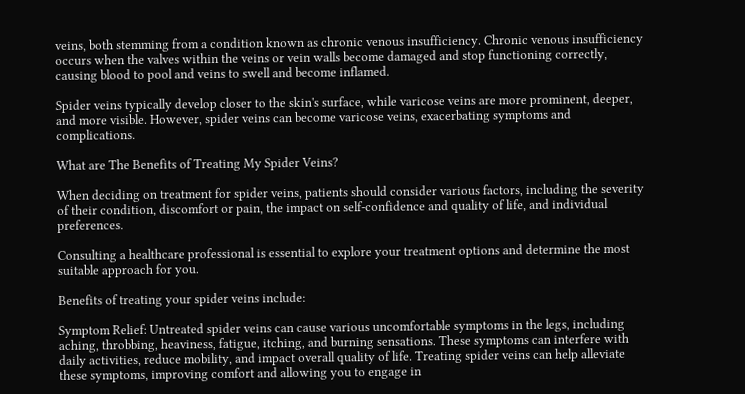veins, both stemming from a condition known as chronic venous insufficiency. Chronic venous insufficiency occurs when the valves within the veins or vein walls become damaged and stop functioning correctly, causing blood to pool and veins to swell and become inflamed.

Spider veins typically develop closer to the skin's surface, while varicose veins are more prominent, deeper, and more visible. However, spider veins can become varicose veins, exacerbating symptoms and complications.

What are The Benefits of Treating My Spider Veins?

When deciding on treatment for spider veins, patients should consider various factors, including the severity of their condition, discomfort or pain, the impact on self-confidence and quality of life, and individual preferences.

Consulting a healthcare professional is essential to explore your treatment options and determine the most suitable approach for you.

Benefits of treating your spider veins include:

Symptom Relief: Untreated spider veins can cause various uncomfortable symptoms in the legs, including aching, throbbing, heaviness, fatigue, itching, and burning sensations. These symptoms can interfere with daily activities, reduce mobility, and impact overall quality of life. Treating spider veins can help alleviate these symptoms, improving comfort and allowing you to engage in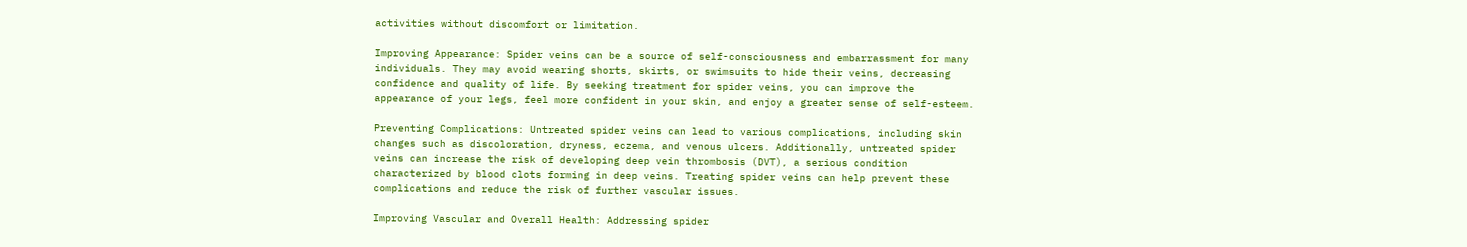activities without discomfort or limitation.

Improving Appearance: Spider veins can be a source of self-consciousness and embarrassment for many individuals. They may avoid wearing shorts, skirts, or swimsuits to hide their veins, decreasing confidence and quality of life. By seeking treatment for spider veins, you can improve the appearance of your legs, feel more confident in your skin, and enjoy a greater sense of self-esteem.

Preventing Complications: Untreated spider veins can lead to various complications, including skin changes such as discoloration, dryness, eczema, and venous ulcers. Additionally, untreated spider veins can increase the risk of developing deep vein thrombosis (DVT), a serious condition characterized by blood clots forming in deep veins. Treating spider veins can help prevent these complications and reduce the risk of further vascular issues.

Improving Vascular and Overall Health: Addressing spider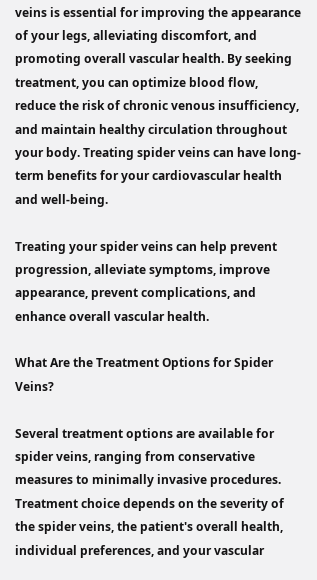veins is essential for improving the appearance of your legs, alleviating discomfort, and promoting overall vascular health. By seeking treatment, you can optimize blood flow, reduce the risk of chronic venous insufficiency, and maintain healthy circulation throughout your body. Treating spider veins can have long-term benefits for your cardiovascular health and well-being.

Treating your spider veins can help prevent progression, alleviate symptoms, improve appearance, prevent complications, and enhance overall vascular health.

What Are the Treatment Options for Spider Veins?

Several treatment options are available for spider veins, ranging from conservative measures to minimally invasive procedures. Treatment choice depends on the severity of the spider veins, the patient's overall health, individual preferences, and your vascular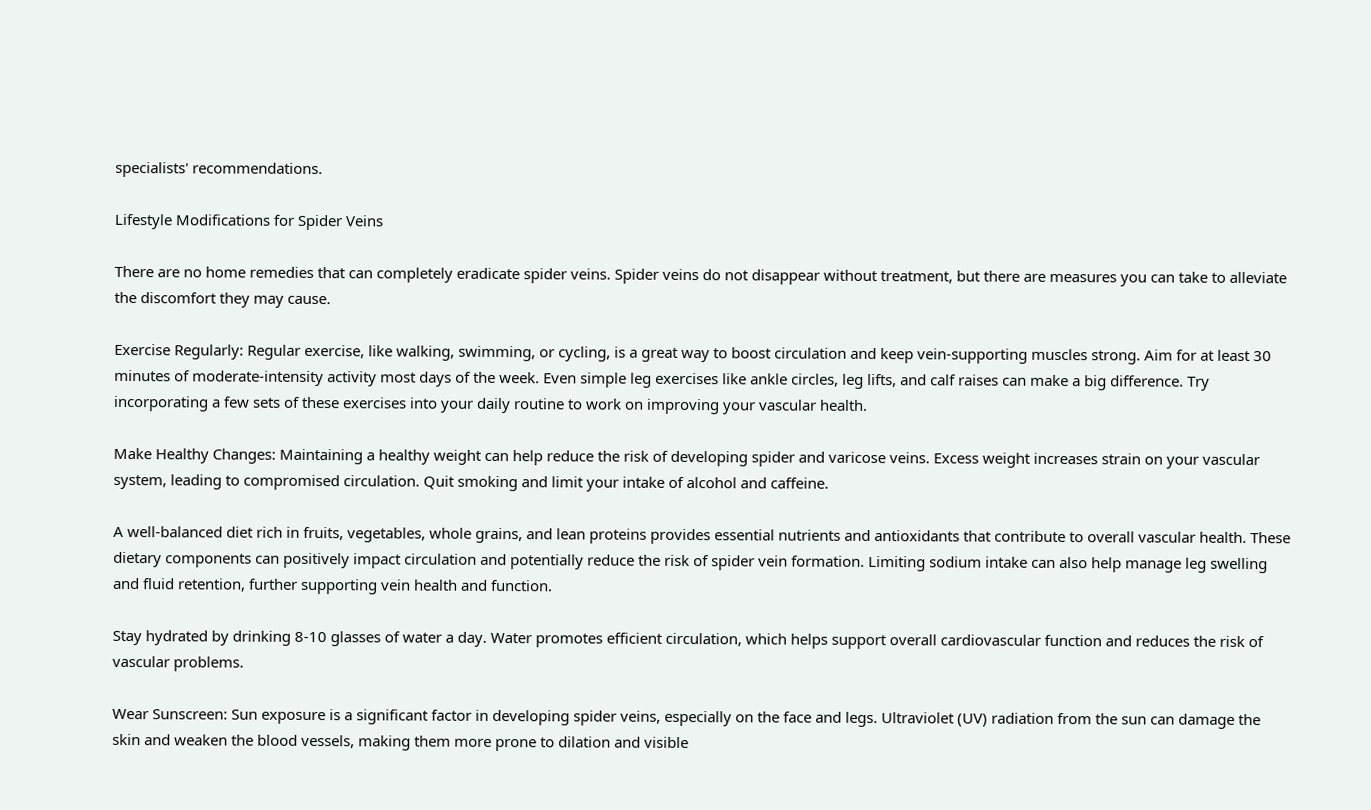specialists' recommendations.

Lifestyle Modifications for Spider Veins

There are no home remedies that can completely eradicate spider veins. Spider veins do not disappear without treatment, but there are measures you can take to alleviate the discomfort they may cause.

Exercise Regularly: Regular exercise, like walking, swimming, or cycling, is a great way to boost circulation and keep vein-supporting muscles strong. Aim for at least 30 minutes of moderate-intensity activity most days of the week. Even simple leg exercises like ankle circles, leg lifts, and calf raises can make a big difference. Try incorporating a few sets of these exercises into your daily routine to work on improving your vascular health.

Make Healthy Changes: Maintaining a healthy weight can help reduce the risk of developing spider and varicose veins. Excess weight increases strain on your vascular system, leading to compromised circulation. Quit smoking and limit your intake of alcohol and caffeine.

A well-balanced diet rich in fruits, vegetables, whole grains, and lean proteins provides essential nutrients and antioxidants that contribute to overall vascular health. These dietary components can positively impact circulation and potentially reduce the risk of spider vein formation. Limiting sodium intake can also help manage leg swelling and fluid retention, further supporting vein health and function.

Stay hydrated by drinking 8-10 glasses of water a day. Water promotes efficient circulation, which helps support overall cardiovascular function and reduces the risk of vascular problems.

Wear Sunscreen: Sun exposure is a significant factor in developing spider veins, especially on the face and legs. Ultraviolet (UV) radiation from the sun can damage the skin and weaken the blood vessels, making them more prone to dilation and visible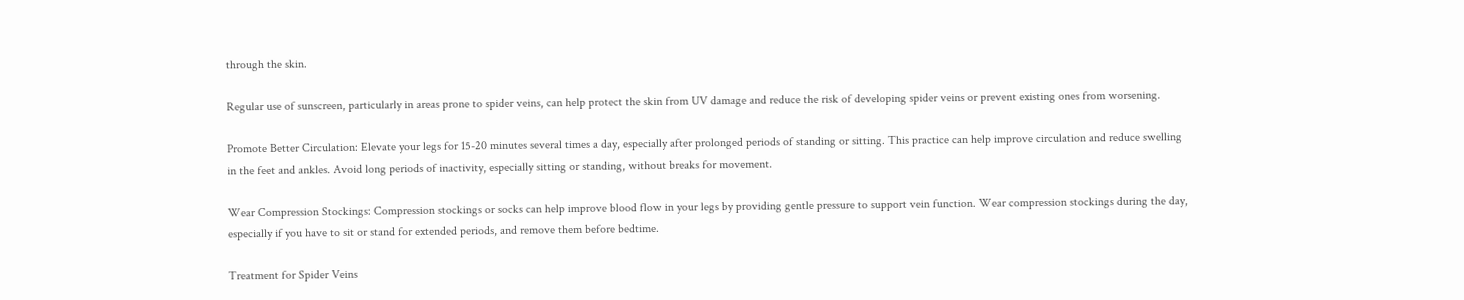through the skin.

Regular use of sunscreen, particularly in areas prone to spider veins, can help protect the skin from UV damage and reduce the risk of developing spider veins or prevent existing ones from worsening.

Promote Better Circulation: Elevate your legs for 15-20 minutes several times a day, especially after prolonged periods of standing or sitting. This practice can help improve circulation and reduce swelling in the feet and ankles. Avoid long periods of inactivity, especially sitting or standing, without breaks for movement.

Wear Compression Stockings: Compression stockings or socks can help improve blood flow in your legs by providing gentle pressure to support vein function. Wear compression stockings during the day, especially if you have to sit or stand for extended periods, and remove them before bedtime.

Treatment for Spider Veins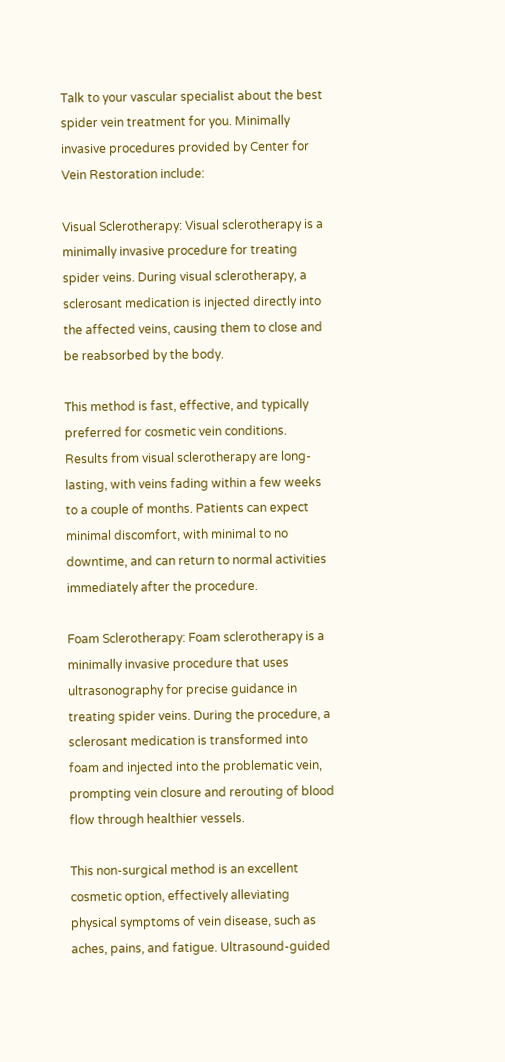Talk to your vascular specialist about the best spider vein treatment for you. Minimally invasive procedures provided by Center for Vein Restoration include:

Visual Sclerotherapy: Visual sclerotherapy is a minimally invasive procedure for treating spider veins. During visual sclerotherapy, a sclerosant medication is injected directly into the affected veins, causing them to close and be reabsorbed by the body.

This method is fast, effective, and typically preferred for cosmetic vein conditions. Results from visual sclerotherapy are long-lasting, with veins fading within a few weeks to a couple of months. Patients can expect minimal discomfort, with minimal to no downtime, and can return to normal activities immediately after the procedure.

Foam Sclerotherapy: Foam sclerotherapy is a minimally invasive procedure that uses ultrasonography for precise guidance in treating spider veins. During the procedure, a sclerosant medication is transformed into foam and injected into the problematic vein, prompting vein closure and rerouting of blood flow through healthier vessels.

This non-surgical method is an excellent cosmetic option, effectively alleviating physical symptoms of vein disease, such as aches, pains, and fatigue. Ultrasound-guided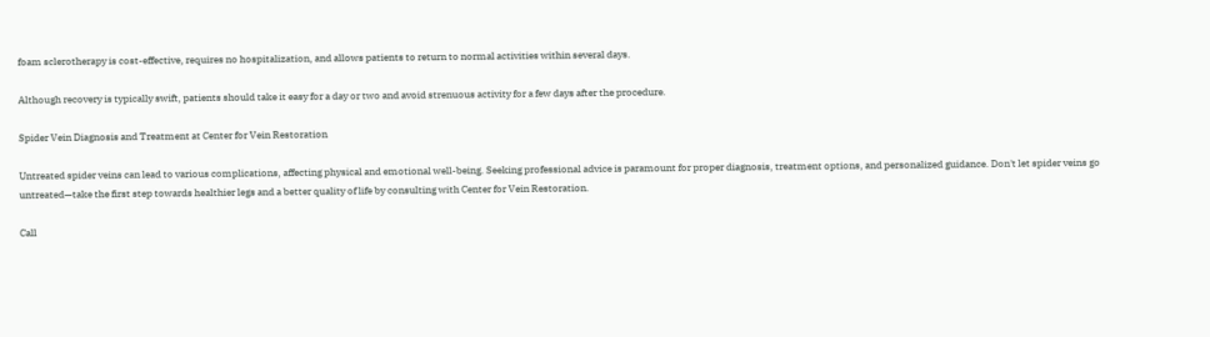foam sclerotherapy is cost-effective, requires no hospitalization, and allows patients to return to normal activities within several days.

Although recovery is typically swift, patients should take it easy for a day or two and avoid strenuous activity for a few days after the procedure.

Spider Vein Diagnosis and Treatment at Center for Vein Restoration

Untreated spider veins can lead to various complications, affecting physical and emotional well-being. Seeking professional advice is paramount for proper diagnosis, treatment options, and personalized guidance. Don't let spider veins go untreated—take the first step towards healthier legs and a better quality of life by consulting with Center for Vein Restoration.

Call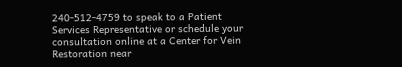240-512-4759 to speak to a Patient Services Representative or schedule your consultation online at a Center for Vein Restoration near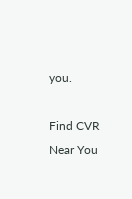you.

Find CVR Near You